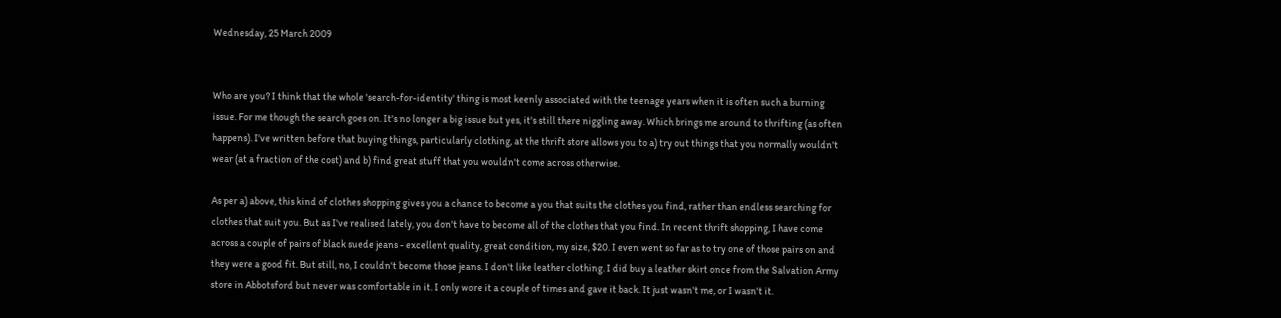Wednesday, 25 March 2009


Who are you? I think that the whole 'search-for-identity' thing is most keenly associated with the teenage years when it is often such a burning issue. For me though the search goes on. It's no longer a big issue but yes, it's still there niggling away. Which brings me around to thrifting (as often happens). I've written before that buying things, particularly clothing, at the thrift store allows you to a) try out things that you normally wouldn't wear (at a fraction of the cost) and b) find great stuff that you wouldn't come across otherwise.

As per a) above, this kind of clothes shopping gives you a chance to become a you that suits the clothes you find, rather than endless searching for clothes that suit you. But as I've realised lately, you don't have to become all of the clothes that you find. In recent thrift shopping, I have come across a couple of pairs of black suede jeans - excellent quality, great condition, my size, $20. I even went so far as to try one of those pairs on and they were a good fit. But still, no, I couldn't become those jeans. I don't like leather clothing. I did buy a leather skirt once from the Salvation Army store in Abbotsford but never was comfortable in it. I only wore it a couple of times and gave it back. It just wasn't me, or I wasn't it.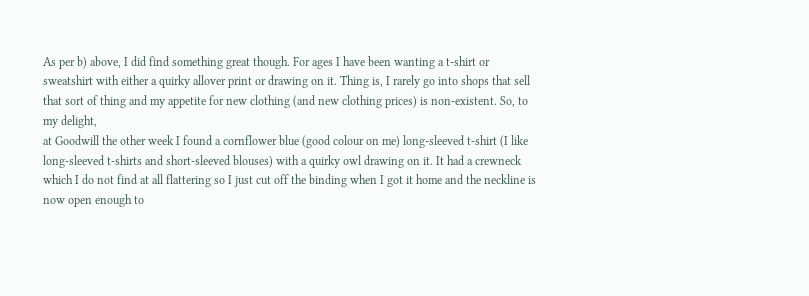As per b) above, I did find something great though. For ages I have been wanting a t-shirt or sweatshirt with either a quirky allover print or drawing on it. Thing is, I rarely go into shops that sell that sort of thing and my appetite for new clothing (and new clothing prices) is non-existent. So, to my delight,
at Goodwill the other week I found a cornflower blue (good colour on me) long-sleeved t-shirt (I like long-sleeved t-shirts and short-sleeved blouses) with a quirky owl drawing on it. It had a crewneck which I do not find at all flattering so I just cut off the binding when I got it home and the neckline is now open enough to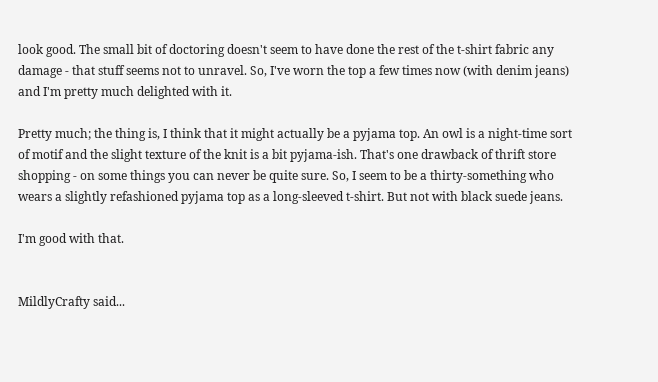look good. The small bit of doctoring doesn't seem to have done the rest of the t-shirt fabric any damage - that stuff seems not to unravel. So, I've worn the top a few times now (with denim jeans) and I'm pretty much delighted with it.

Pretty much; the thing is, I think that it might actually be a pyjama top. An owl is a night-time sort of motif and the slight texture of the knit is a bit pyjama-ish. That's one drawback of thrift store shopping - on some things you can never be quite sure. So, I seem to be a thirty-something who wears a slightly refashioned pyjama top as a long-sleeved t-shirt. But not with black suede jeans.

I'm good with that.


MildlyCrafty said...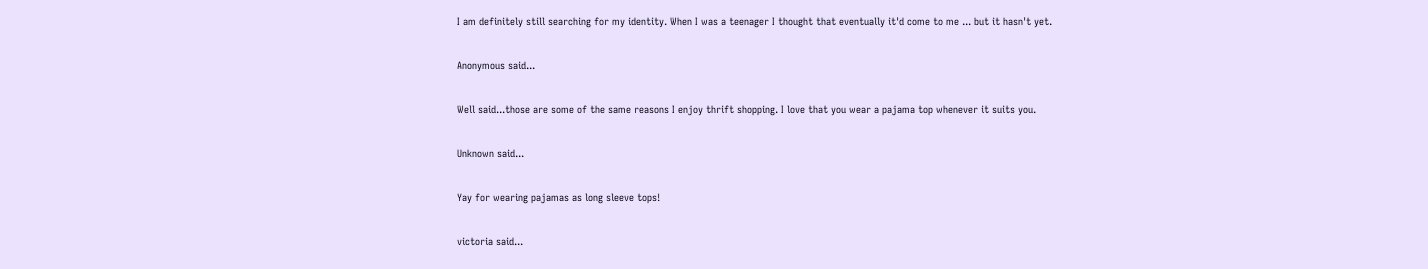I am definitely still searching for my identity. When I was a teenager I thought that eventually it'd come to me ... but it hasn't yet.

Anonymous said...

Well said...those are some of the same reasons I enjoy thrift shopping. I love that you wear a pajama top whenever it suits you.

Unknown said...

Yay for wearing pajamas as long sleeve tops!

victoria said...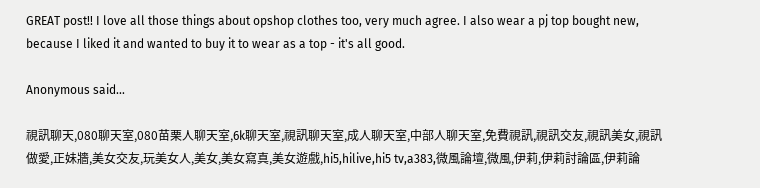GREAT post!! I love all those things about opshop clothes too, very much agree. I also wear a pj top bought new, because I liked it and wanted to buy it to wear as a top - it's all good.

Anonymous said...

視訊聊天,080聊天室,080苗栗人聊天室,6k聊天室,視訊聊天室,成人聊天室,中部人聊天室,免費視訊,視訊交友,視訊美女,視訊做愛,正妹牆,美女交友,玩美女人,美女,美女寫真,美女遊戲,hi5,hilive,hi5 tv,a383,微風論壇,微風,伊莉,伊莉討論區,伊莉論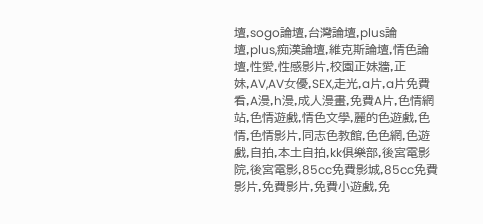壇,sogo論壇,台灣論壇,plus論壇,plus,痴漢論壇,維克斯論壇,情色論壇,性愛,性感影片,校園正妹牆,正妹,AV,AV女優,SEX,走光,a片,a片免費看,A漫,h漫,成人漫畫,免費A片,色情網站,色情遊戲,情色文學,麗的色遊戲,色情,色情影片,同志色教館,色色網,色遊戲,自拍,本土自拍,kk俱樂部,後宮電影院,後宮電影,85cc免費影城,85cc免費影片,免費影片,免費小遊戲,免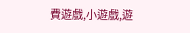費遊戲,小遊戲,遊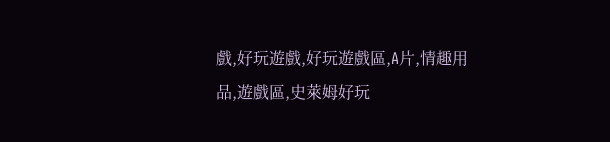戲,好玩遊戲,好玩遊戲區,A片,情趣用品,遊戲區,史萊姆好玩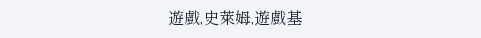遊戲,史萊姆,遊戲基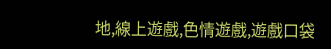地,線上遊戲,色情遊戲,遊戲口袋